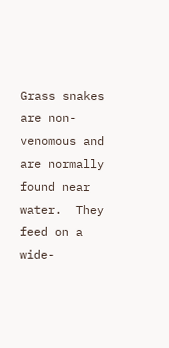Grass snakes are non-venomous and are normally found near water.  They feed on a wide-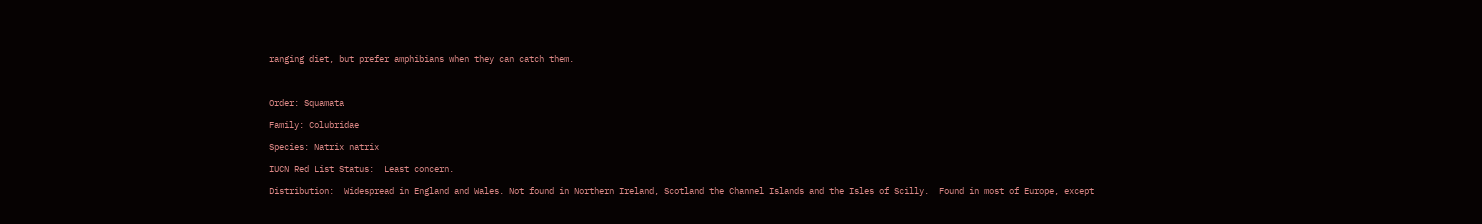ranging diet, but prefer amphibians when they can catch them.



Order: Squamata

Family: Colubridae

Species: Natrix natrix

IUCN Red List Status:  Least concern.

Distribution:  Widespread in England and Wales. Not found in Northern Ireland, Scotland the Channel Islands and the Isles of Scilly.  Found in most of Europe, except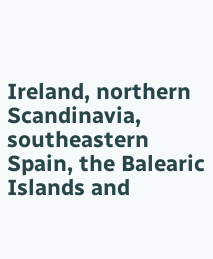Ireland, northern Scandinavia, southeastern Spain, the Balearic Islands and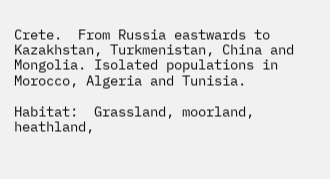Crete.  From Russia eastwards to Kazakhstan, Turkmenistan, China and Mongolia. Isolated populations in Morocco, Algeria and Tunisia.

Habitat:  Grassland, moorland, heathland,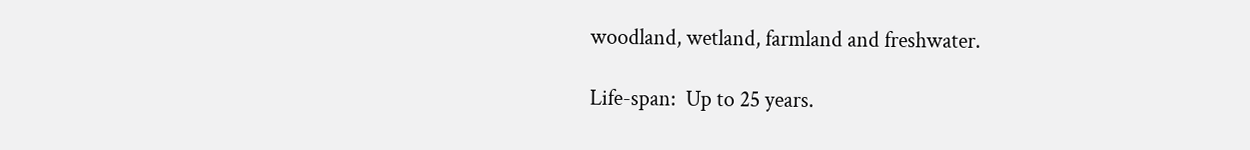woodland, wetland, farmland and freshwater.

Life-span:  Up to 25 years.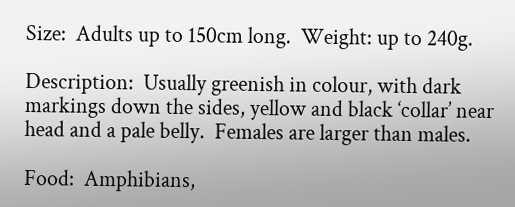Size:  Adults up to 150cm long.  Weight: up to 240g.

Description:  Usually greenish in colour, with dark markings down the sides, yellow and black ‘collar’ near head and a pale belly.  Females are larger than males.

Food:  Amphibians,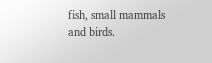fish, small mammals and birds.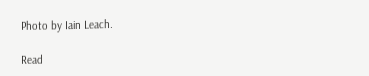Photo by Iain Leach.

Read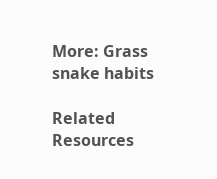More: Grass snake habits

Related Resources